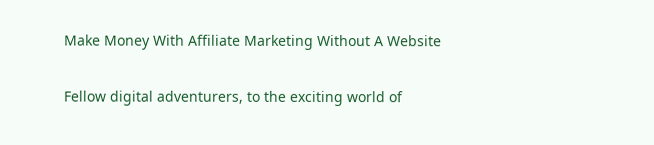Make Money With Affiliate Marketing Without A Website

Fellow digital adventurers, to the exciting world of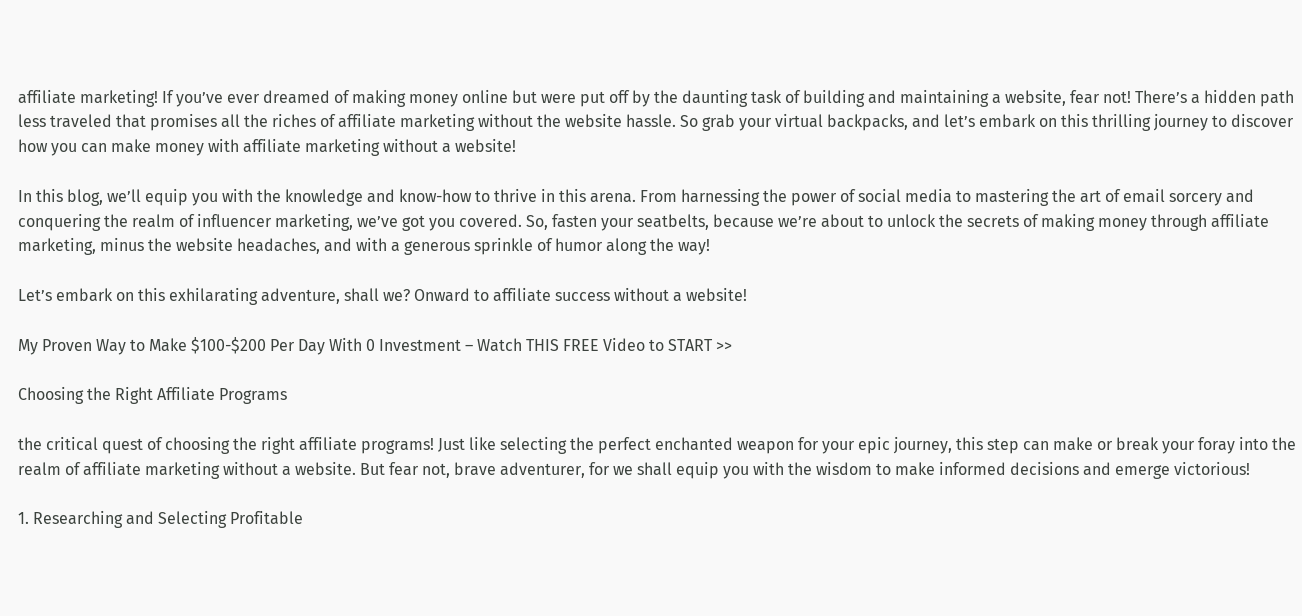affiliate marketing! If you’ve ever dreamed of making money online but were put off by the daunting task of building and maintaining a website, fear not! There’s a hidden path less traveled that promises all the riches of affiliate marketing without the website hassle. So grab your virtual backpacks, and let’s embark on this thrilling journey to discover how you can make money with affiliate marketing without a website!

In this blog, we’ll equip you with the knowledge and know-how to thrive in this arena. From harnessing the power of social media to mastering the art of email sorcery and conquering the realm of influencer marketing, we’ve got you covered. So, fasten your seatbelts, because we’re about to unlock the secrets of making money through affiliate marketing, minus the website headaches, and with a generous sprinkle of humor along the way!

Let’s embark on this exhilarating adventure, shall we? Onward to affiliate success without a website!

My Proven Way to Make $100-$200 Per Day With 0 Investment – Watch THIS FREE Video to START >>

Choosing the Right Affiliate Programs

the critical quest of choosing the right affiliate programs! Just like selecting the perfect enchanted weapon for your epic journey, this step can make or break your foray into the realm of affiliate marketing without a website. But fear not, brave adventurer, for we shall equip you with the wisdom to make informed decisions and emerge victorious!

1. Researching and Selecting Profitable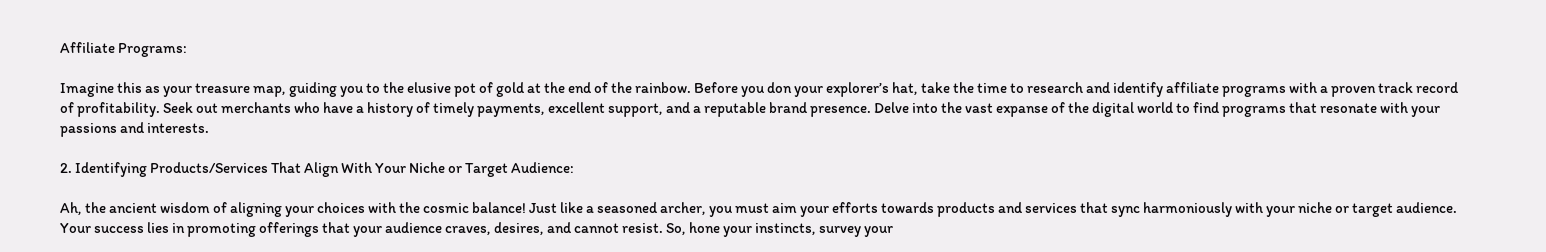Affiliate Programs:

Imagine this as your treasure map, guiding you to the elusive pot of gold at the end of the rainbow. Before you don your explorer’s hat, take the time to research and identify affiliate programs with a proven track record of profitability. Seek out merchants who have a history of timely payments, excellent support, and a reputable brand presence. Delve into the vast expanse of the digital world to find programs that resonate with your passions and interests.

2. Identifying Products/Services That Align With Your Niche or Target Audience:

Ah, the ancient wisdom of aligning your choices with the cosmic balance! Just like a seasoned archer, you must aim your efforts towards products and services that sync harmoniously with your niche or target audience. Your success lies in promoting offerings that your audience craves, desires, and cannot resist. So, hone your instincts, survey your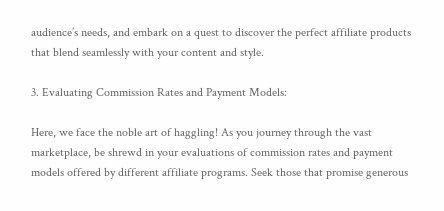audience’s needs, and embark on a quest to discover the perfect affiliate products that blend seamlessly with your content and style.

3. Evaluating Commission Rates and Payment Models:

Here, we face the noble art of haggling! As you journey through the vast marketplace, be shrewd in your evaluations of commission rates and payment models offered by different affiliate programs. Seek those that promise generous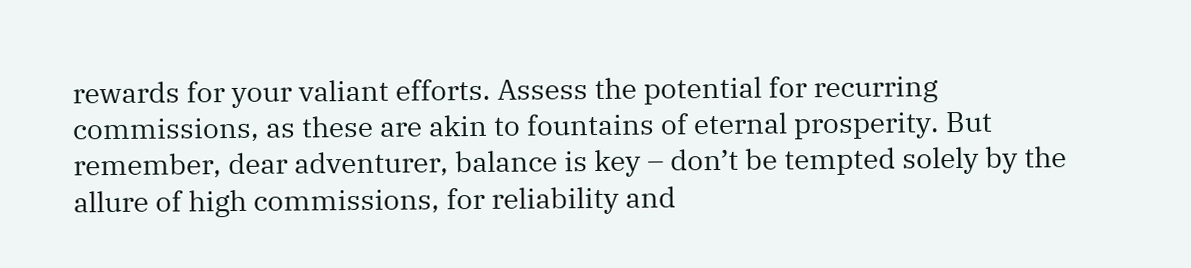rewards for your valiant efforts. Assess the potential for recurring commissions, as these are akin to fountains of eternal prosperity. But remember, dear adventurer, balance is key – don’t be tempted solely by the allure of high commissions, for reliability and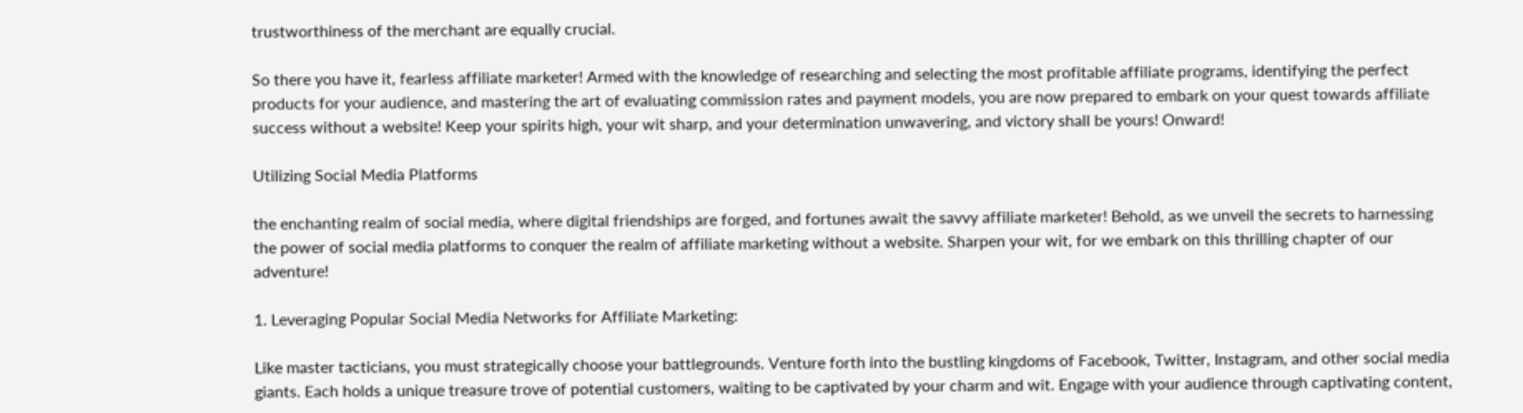trustworthiness of the merchant are equally crucial.

So there you have it, fearless affiliate marketer! Armed with the knowledge of researching and selecting the most profitable affiliate programs, identifying the perfect products for your audience, and mastering the art of evaluating commission rates and payment models, you are now prepared to embark on your quest towards affiliate success without a website! Keep your spirits high, your wit sharp, and your determination unwavering, and victory shall be yours! Onward!

Utilizing Social Media Platforms

the enchanting realm of social media, where digital friendships are forged, and fortunes await the savvy affiliate marketer! Behold, as we unveil the secrets to harnessing the power of social media platforms to conquer the realm of affiliate marketing without a website. Sharpen your wit, for we embark on this thrilling chapter of our adventure!

1. Leveraging Popular Social Media Networks for Affiliate Marketing:

Like master tacticians, you must strategically choose your battlegrounds. Venture forth into the bustling kingdoms of Facebook, Twitter, Instagram, and other social media giants. Each holds a unique treasure trove of potential customers, waiting to be captivated by your charm and wit. Engage with your audience through captivating content,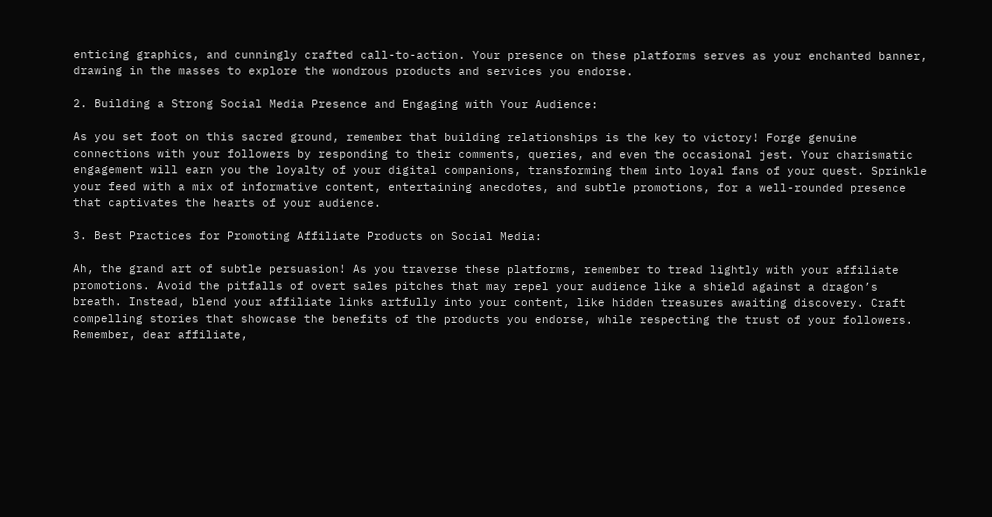enticing graphics, and cunningly crafted call-to-action. Your presence on these platforms serves as your enchanted banner, drawing in the masses to explore the wondrous products and services you endorse.

2. Building a Strong Social Media Presence and Engaging with Your Audience:

As you set foot on this sacred ground, remember that building relationships is the key to victory! Forge genuine connections with your followers by responding to their comments, queries, and even the occasional jest. Your charismatic engagement will earn you the loyalty of your digital companions, transforming them into loyal fans of your quest. Sprinkle your feed with a mix of informative content, entertaining anecdotes, and subtle promotions, for a well-rounded presence that captivates the hearts of your audience.

3. Best Practices for Promoting Affiliate Products on Social Media:

Ah, the grand art of subtle persuasion! As you traverse these platforms, remember to tread lightly with your affiliate promotions. Avoid the pitfalls of overt sales pitches that may repel your audience like a shield against a dragon’s breath. Instead, blend your affiliate links artfully into your content, like hidden treasures awaiting discovery. Craft compelling stories that showcase the benefits of the products you endorse, while respecting the trust of your followers. Remember, dear affiliate,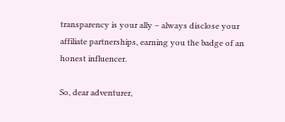transparency is your ally – always disclose your affiliate partnerships, earning you the badge of an honest influencer.

So, dear adventurer,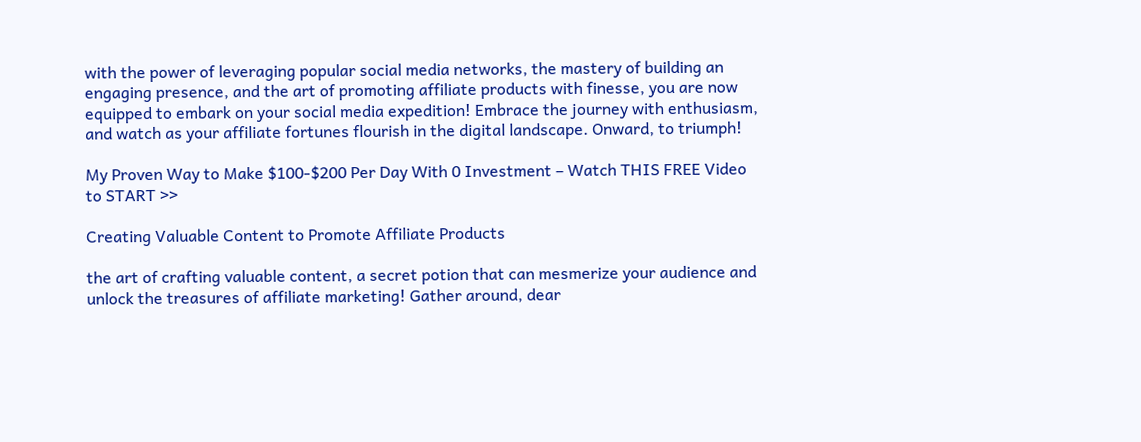with the power of leveraging popular social media networks, the mastery of building an engaging presence, and the art of promoting affiliate products with finesse, you are now equipped to embark on your social media expedition! Embrace the journey with enthusiasm, and watch as your affiliate fortunes flourish in the digital landscape. Onward, to triumph!

My Proven Way to Make $100-$200 Per Day With 0 Investment – Watch THIS FREE Video to START >>

Creating Valuable Content to Promote Affiliate Products

the art of crafting valuable content, a secret potion that can mesmerize your audience and unlock the treasures of affiliate marketing! Gather around, dear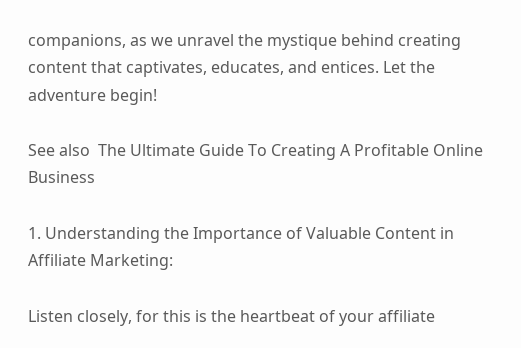companions, as we unravel the mystique behind creating content that captivates, educates, and entices. Let the adventure begin!

See also  The Ultimate Guide To Creating A Profitable Online Business

1. Understanding the Importance of Valuable Content in Affiliate Marketing:

Listen closely, for this is the heartbeat of your affiliate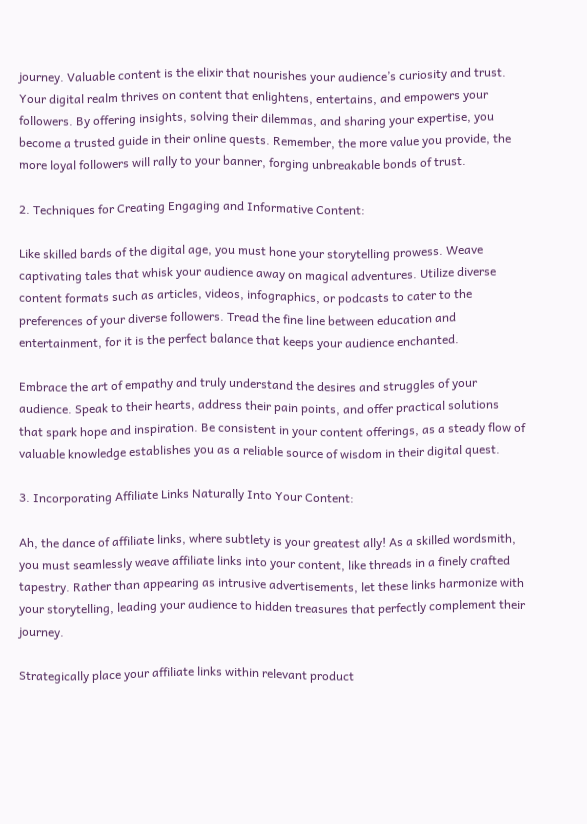journey. Valuable content is the elixir that nourishes your audience’s curiosity and trust. Your digital realm thrives on content that enlightens, entertains, and empowers your followers. By offering insights, solving their dilemmas, and sharing your expertise, you become a trusted guide in their online quests. Remember, the more value you provide, the more loyal followers will rally to your banner, forging unbreakable bonds of trust.

2. Techniques for Creating Engaging and Informative Content:

Like skilled bards of the digital age, you must hone your storytelling prowess. Weave captivating tales that whisk your audience away on magical adventures. Utilize diverse content formats such as articles, videos, infographics, or podcasts to cater to the preferences of your diverse followers. Tread the fine line between education and entertainment, for it is the perfect balance that keeps your audience enchanted.

Embrace the art of empathy and truly understand the desires and struggles of your audience. Speak to their hearts, address their pain points, and offer practical solutions that spark hope and inspiration. Be consistent in your content offerings, as a steady flow of valuable knowledge establishes you as a reliable source of wisdom in their digital quest.

3. Incorporating Affiliate Links Naturally Into Your Content:

Ah, the dance of affiliate links, where subtlety is your greatest ally! As a skilled wordsmith, you must seamlessly weave affiliate links into your content, like threads in a finely crafted tapestry. Rather than appearing as intrusive advertisements, let these links harmonize with your storytelling, leading your audience to hidden treasures that perfectly complement their journey.

Strategically place your affiliate links within relevant product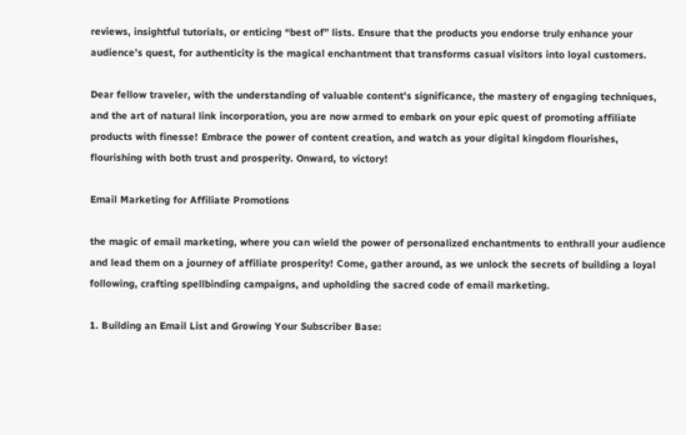reviews, insightful tutorials, or enticing “best of” lists. Ensure that the products you endorse truly enhance your audience’s quest, for authenticity is the magical enchantment that transforms casual visitors into loyal customers.

Dear fellow traveler, with the understanding of valuable content’s significance, the mastery of engaging techniques, and the art of natural link incorporation, you are now armed to embark on your epic quest of promoting affiliate products with finesse! Embrace the power of content creation, and watch as your digital kingdom flourishes, flourishing with both trust and prosperity. Onward, to victory!

Email Marketing for Affiliate Promotions

the magic of email marketing, where you can wield the power of personalized enchantments to enthrall your audience and lead them on a journey of affiliate prosperity! Come, gather around, as we unlock the secrets of building a loyal following, crafting spellbinding campaigns, and upholding the sacred code of email marketing.

1. Building an Email List and Growing Your Subscriber Base: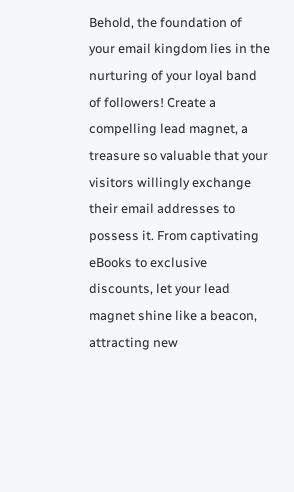Behold, the foundation of your email kingdom lies in the nurturing of your loyal band of followers! Create a compelling lead magnet, a treasure so valuable that your visitors willingly exchange their email addresses to possess it. From captivating eBooks to exclusive discounts, let your lead magnet shine like a beacon, attracting new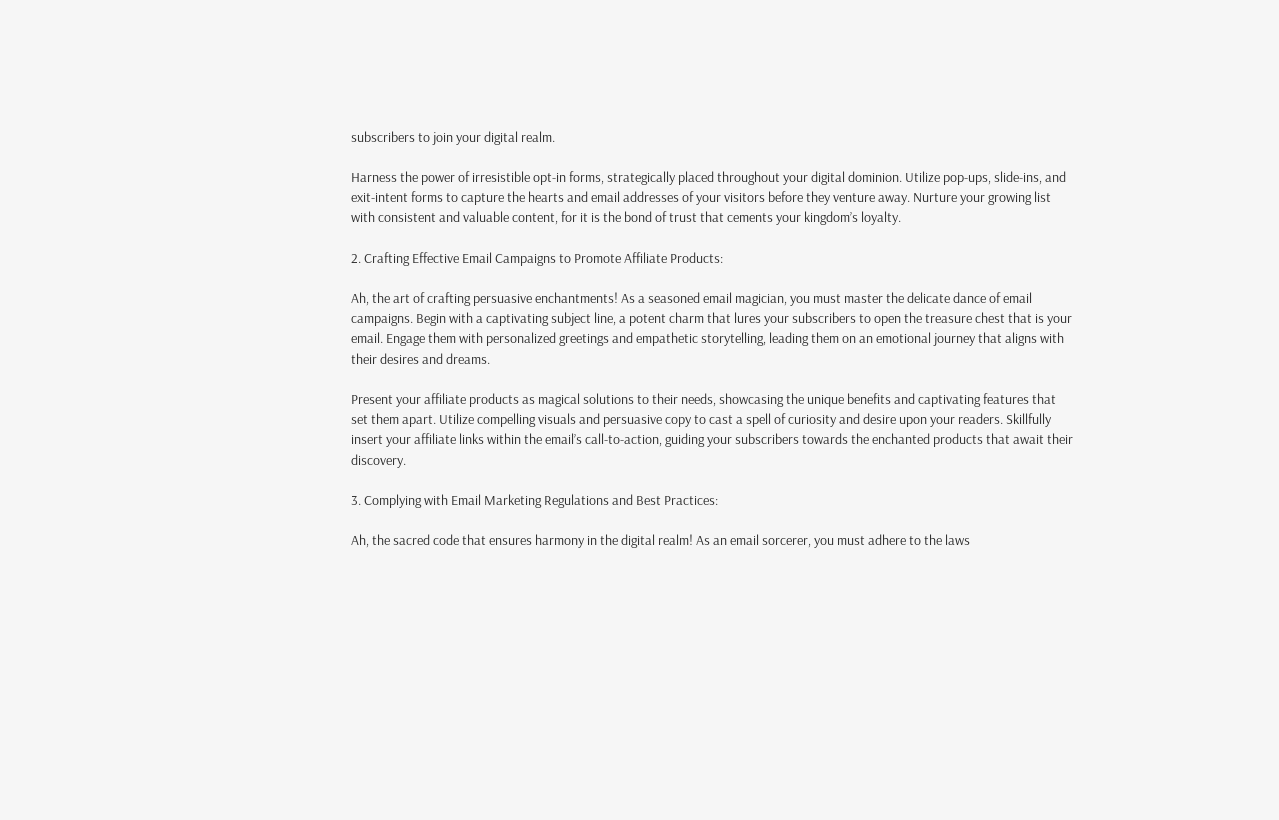subscribers to join your digital realm.

Harness the power of irresistible opt-in forms, strategically placed throughout your digital dominion. Utilize pop-ups, slide-ins, and exit-intent forms to capture the hearts and email addresses of your visitors before they venture away. Nurture your growing list with consistent and valuable content, for it is the bond of trust that cements your kingdom’s loyalty.

2. Crafting Effective Email Campaigns to Promote Affiliate Products:

Ah, the art of crafting persuasive enchantments! As a seasoned email magician, you must master the delicate dance of email campaigns. Begin with a captivating subject line, a potent charm that lures your subscribers to open the treasure chest that is your email. Engage them with personalized greetings and empathetic storytelling, leading them on an emotional journey that aligns with their desires and dreams.

Present your affiliate products as magical solutions to their needs, showcasing the unique benefits and captivating features that set them apart. Utilize compelling visuals and persuasive copy to cast a spell of curiosity and desire upon your readers. Skillfully insert your affiliate links within the email’s call-to-action, guiding your subscribers towards the enchanted products that await their discovery.

3. Complying with Email Marketing Regulations and Best Practices:

Ah, the sacred code that ensures harmony in the digital realm! As an email sorcerer, you must adhere to the laws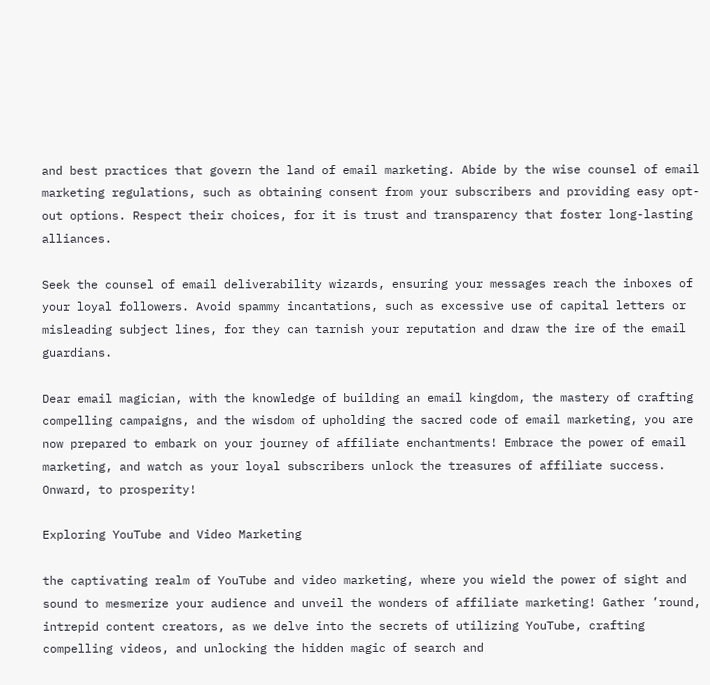and best practices that govern the land of email marketing. Abide by the wise counsel of email marketing regulations, such as obtaining consent from your subscribers and providing easy opt-out options. Respect their choices, for it is trust and transparency that foster long-lasting alliances.

Seek the counsel of email deliverability wizards, ensuring your messages reach the inboxes of your loyal followers. Avoid spammy incantations, such as excessive use of capital letters or misleading subject lines, for they can tarnish your reputation and draw the ire of the email guardians.

Dear email magician, with the knowledge of building an email kingdom, the mastery of crafting compelling campaigns, and the wisdom of upholding the sacred code of email marketing, you are now prepared to embark on your journey of affiliate enchantments! Embrace the power of email marketing, and watch as your loyal subscribers unlock the treasures of affiliate success. Onward, to prosperity!

Exploring YouTube and Video Marketing

the captivating realm of YouTube and video marketing, where you wield the power of sight and sound to mesmerize your audience and unveil the wonders of affiliate marketing! Gather ’round, intrepid content creators, as we delve into the secrets of utilizing YouTube, crafting compelling videos, and unlocking the hidden magic of search and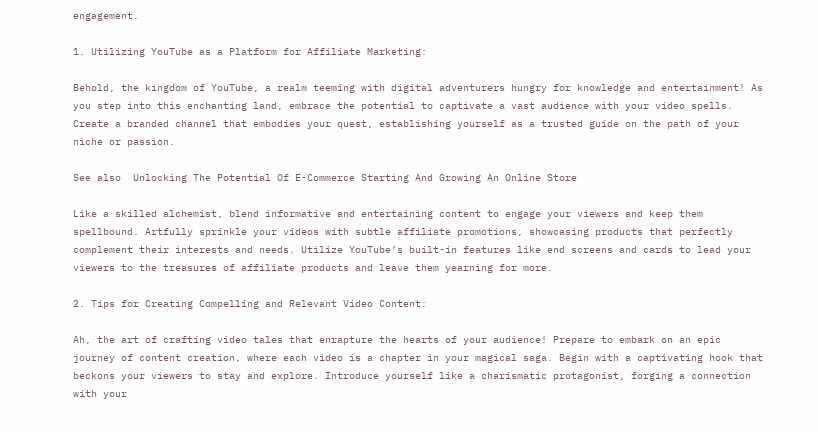engagement.

1. Utilizing YouTube as a Platform for Affiliate Marketing:

Behold, the kingdom of YouTube, a realm teeming with digital adventurers hungry for knowledge and entertainment! As you step into this enchanting land, embrace the potential to captivate a vast audience with your video spells. Create a branded channel that embodies your quest, establishing yourself as a trusted guide on the path of your niche or passion.

See also  Unlocking The Potential Of E-Commerce Starting And Growing An Online Store

Like a skilled alchemist, blend informative and entertaining content to engage your viewers and keep them spellbound. Artfully sprinkle your videos with subtle affiliate promotions, showcasing products that perfectly complement their interests and needs. Utilize YouTube’s built-in features like end screens and cards to lead your viewers to the treasures of affiliate products and leave them yearning for more.

2. Tips for Creating Compelling and Relevant Video Content:

Ah, the art of crafting video tales that enrapture the hearts of your audience! Prepare to embark on an epic journey of content creation, where each video is a chapter in your magical saga. Begin with a captivating hook that beckons your viewers to stay and explore. Introduce yourself like a charismatic protagonist, forging a connection with your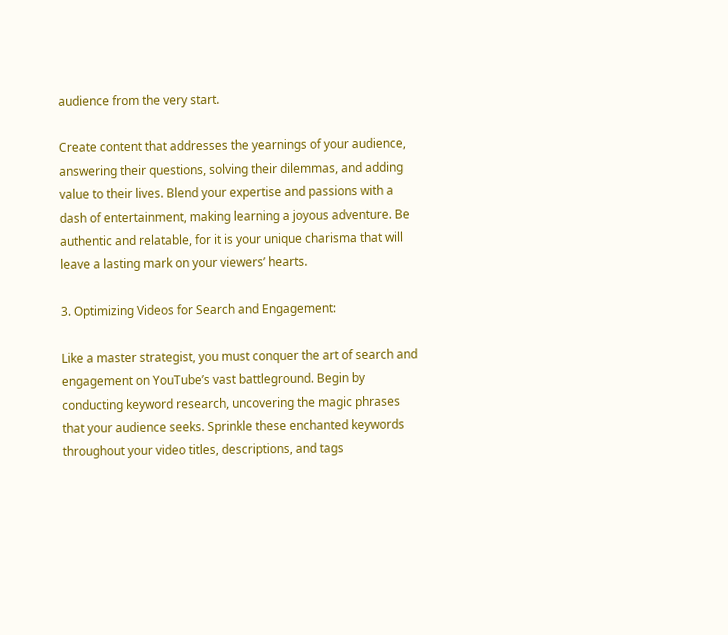audience from the very start.

Create content that addresses the yearnings of your audience, answering their questions, solving their dilemmas, and adding value to their lives. Blend your expertise and passions with a dash of entertainment, making learning a joyous adventure. Be authentic and relatable, for it is your unique charisma that will leave a lasting mark on your viewers’ hearts.

3. Optimizing Videos for Search and Engagement:

Like a master strategist, you must conquer the art of search and engagement on YouTube’s vast battleground. Begin by conducting keyword research, uncovering the magic phrases that your audience seeks. Sprinkle these enchanted keywords throughout your video titles, descriptions, and tags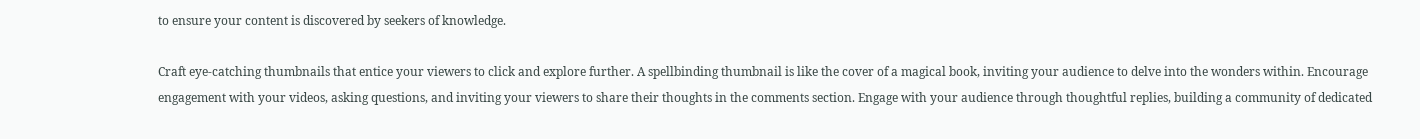to ensure your content is discovered by seekers of knowledge.

Craft eye-catching thumbnails that entice your viewers to click and explore further. A spellbinding thumbnail is like the cover of a magical book, inviting your audience to delve into the wonders within. Encourage engagement with your videos, asking questions, and inviting your viewers to share their thoughts in the comments section. Engage with your audience through thoughtful replies, building a community of dedicated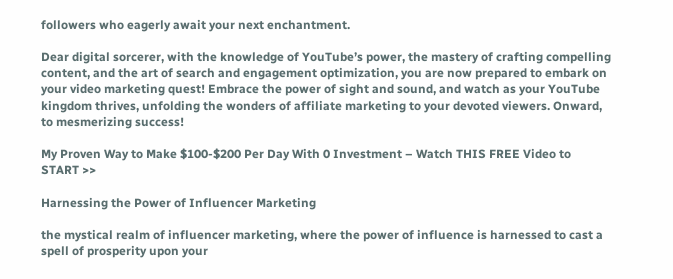followers who eagerly await your next enchantment.

Dear digital sorcerer, with the knowledge of YouTube’s power, the mastery of crafting compelling content, and the art of search and engagement optimization, you are now prepared to embark on your video marketing quest! Embrace the power of sight and sound, and watch as your YouTube kingdom thrives, unfolding the wonders of affiliate marketing to your devoted viewers. Onward, to mesmerizing success!

My Proven Way to Make $100-$200 Per Day With 0 Investment – Watch THIS FREE Video to START >>

Harnessing the Power of Influencer Marketing

the mystical realm of influencer marketing, where the power of influence is harnessed to cast a spell of prosperity upon your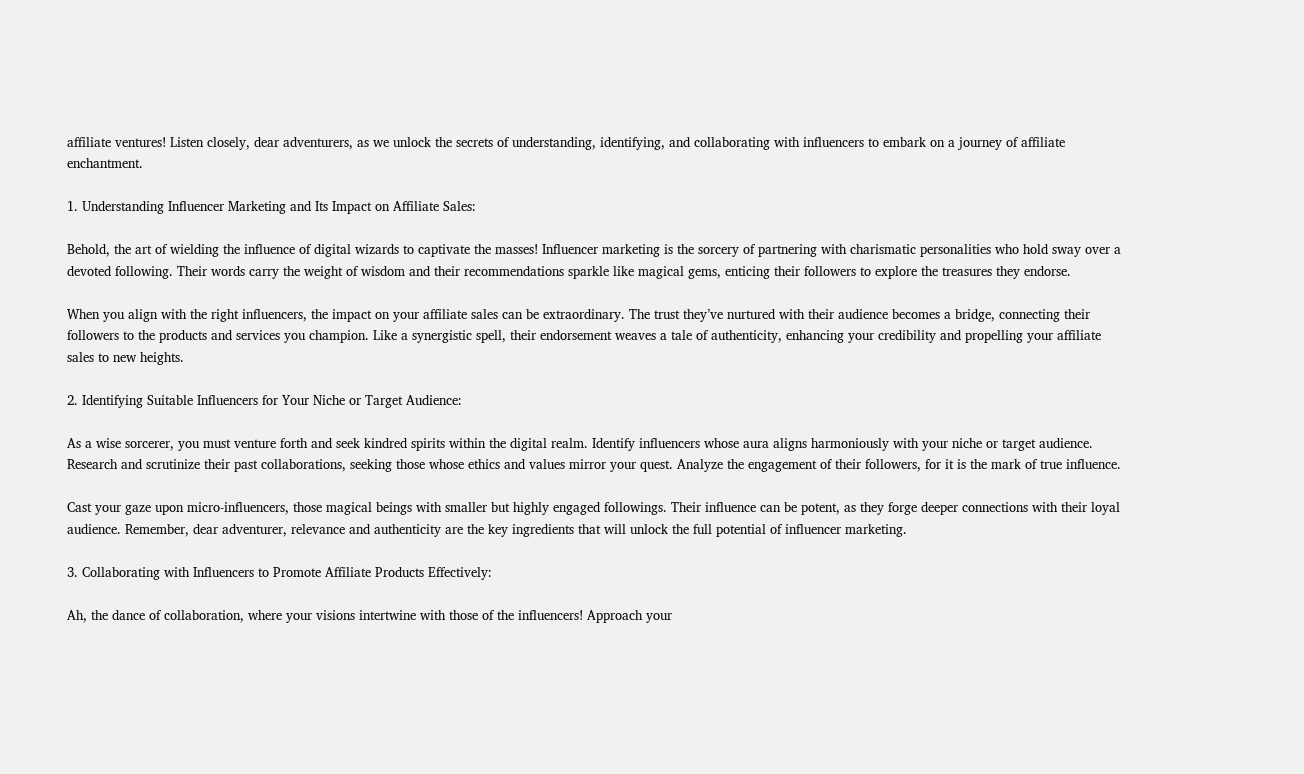affiliate ventures! Listen closely, dear adventurers, as we unlock the secrets of understanding, identifying, and collaborating with influencers to embark on a journey of affiliate enchantment.

1. Understanding Influencer Marketing and Its Impact on Affiliate Sales:

Behold, the art of wielding the influence of digital wizards to captivate the masses! Influencer marketing is the sorcery of partnering with charismatic personalities who hold sway over a devoted following. Their words carry the weight of wisdom and their recommendations sparkle like magical gems, enticing their followers to explore the treasures they endorse.

When you align with the right influencers, the impact on your affiliate sales can be extraordinary. The trust they’ve nurtured with their audience becomes a bridge, connecting their followers to the products and services you champion. Like a synergistic spell, their endorsement weaves a tale of authenticity, enhancing your credibility and propelling your affiliate sales to new heights.

2. Identifying Suitable Influencers for Your Niche or Target Audience:

As a wise sorcerer, you must venture forth and seek kindred spirits within the digital realm. Identify influencers whose aura aligns harmoniously with your niche or target audience. Research and scrutinize their past collaborations, seeking those whose ethics and values mirror your quest. Analyze the engagement of their followers, for it is the mark of true influence.

Cast your gaze upon micro-influencers, those magical beings with smaller but highly engaged followings. Their influence can be potent, as they forge deeper connections with their loyal audience. Remember, dear adventurer, relevance and authenticity are the key ingredients that will unlock the full potential of influencer marketing.

3. Collaborating with Influencers to Promote Affiliate Products Effectively:

Ah, the dance of collaboration, where your visions intertwine with those of the influencers! Approach your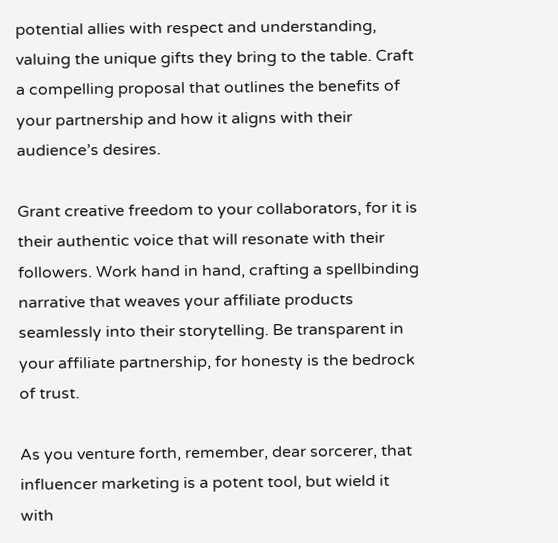potential allies with respect and understanding, valuing the unique gifts they bring to the table. Craft a compelling proposal that outlines the benefits of your partnership and how it aligns with their audience’s desires.

Grant creative freedom to your collaborators, for it is their authentic voice that will resonate with their followers. Work hand in hand, crafting a spellbinding narrative that weaves your affiliate products seamlessly into their storytelling. Be transparent in your affiliate partnership, for honesty is the bedrock of trust.

As you venture forth, remember, dear sorcerer, that influencer marketing is a potent tool, but wield it with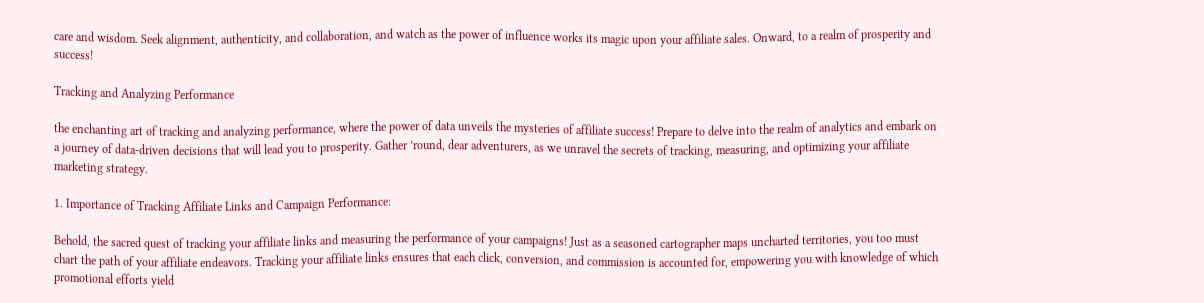care and wisdom. Seek alignment, authenticity, and collaboration, and watch as the power of influence works its magic upon your affiliate sales. Onward, to a realm of prosperity and success!

Tracking and Analyzing Performance

the enchanting art of tracking and analyzing performance, where the power of data unveils the mysteries of affiliate success! Prepare to delve into the realm of analytics and embark on a journey of data-driven decisions that will lead you to prosperity. Gather ’round, dear adventurers, as we unravel the secrets of tracking, measuring, and optimizing your affiliate marketing strategy.

1. Importance of Tracking Affiliate Links and Campaign Performance:

Behold, the sacred quest of tracking your affiliate links and measuring the performance of your campaigns! Just as a seasoned cartographer maps uncharted territories, you too must chart the path of your affiliate endeavors. Tracking your affiliate links ensures that each click, conversion, and commission is accounted for, empowering you with knowledge of which promotional efforts yield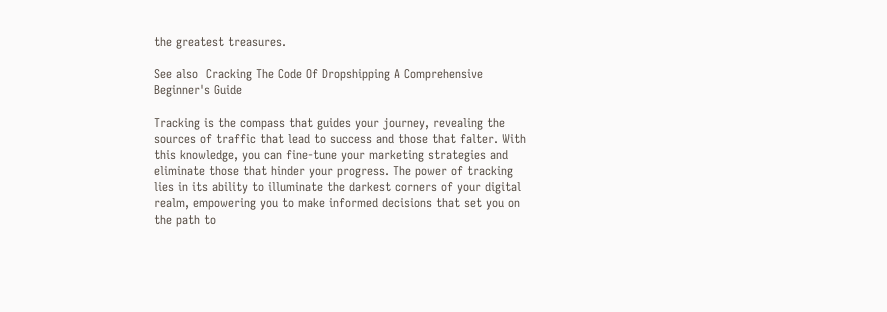the greatest treasures.

See also  Cracking The Code Of Dropshipping A Comprehensive Beginner's Guide

Tracking is the compass that guides your journey, revealing the sources of traffic that lead to success and those that falter. With this knowledge, you can fine-tune your marketing strategies and eliminate those that hinder your progress. The power of tracking lies in its ability to illuminate the darkest corners of your digital realm, empowering you to make informed decisions that set you on the path to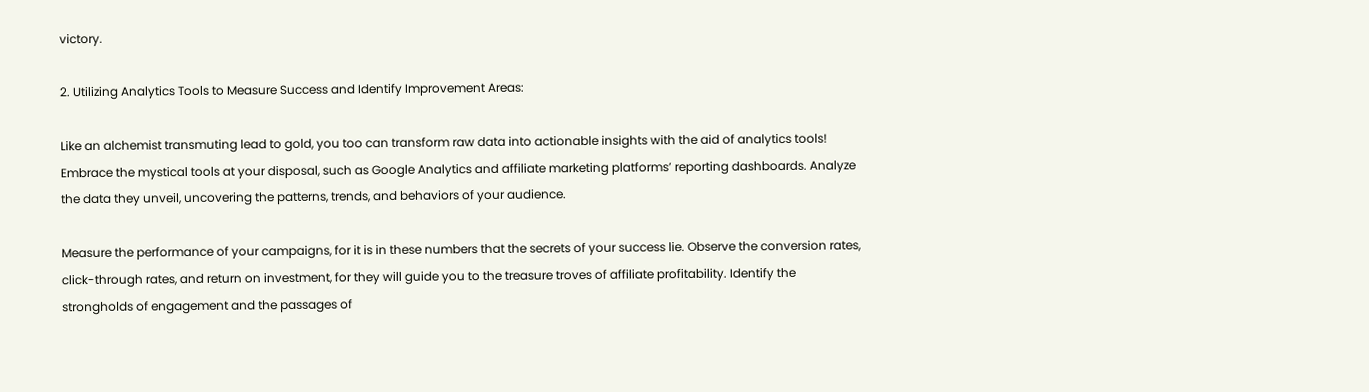victory.

2. Utilizing Analytics Tools to Measure Success and Identify Improvement Areas:

Like an alchemist transmuting lead to gold, you too can transform raw data into actionable insights with the aid of analytics tools! Embrace the mystical tools at your disposal, such as Google Analytics and affiliate marketing platforms’ reporting dashboards. Analyze the data they unveil, uncovering the patterns, trends, and behaviors of your audience.

Measure the performance of your campaigns, for it is in these numbers that the secrets of your success lie. Observe the conversion rates, click-through rates, and return on investment, for they will guide you to the treasure troves of affiliate profitability. Identify the strongholds of engagement and the passages of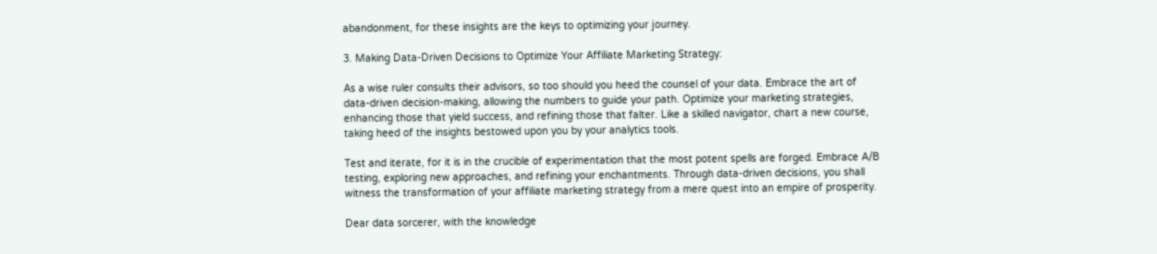abandonment, for these insights are the keys to optimizing your journey.

3. Making Data-Driven Decisions to Optimize Your Affiliate Marketing Strategy:

As a wise ruler consults their advisors, so too should you heed the counsel of your data. Embrace the art of data-driven decision-making, allowing the numbers to guide your path. Optimize your marketing strategies, enhancing those that yield success, and refining those that falter. Like a skilled navigator, chart a new course, taking heed of the insights bestowed upon you by your analytics tools.

Test and iterate, for it is in the crucible of experimentation that the most potent spells are forged. Embrace A/B testing, exploring new approaches, and refining your enchantments. Through data-driven decisions, you shall witness the transformation of your affiliate marketing strategy from a mere quest into an empire of prosperity.

Dear data sorcerer, with the knowledge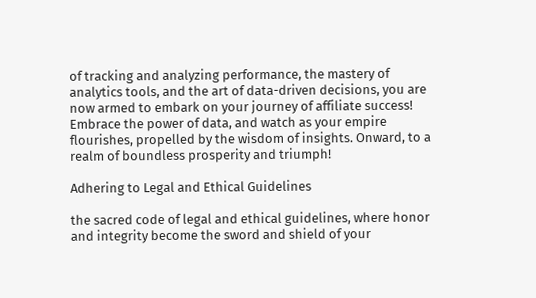of tracking and analyzing performance, the mastery of analytics tools, and the art of data-driven decisions, you are now armed to embark on your journey of affiliate success! Embrace the power of data, and watch as your empire flourishes, propelled by the wisdom of insights. Onward, to a realm of boundless prosperity and triumph!

Adhering to Legal and Ethical Guidelines

the sacred code of legal and ethical guidelines, where honor and integrity become the sword and shield of your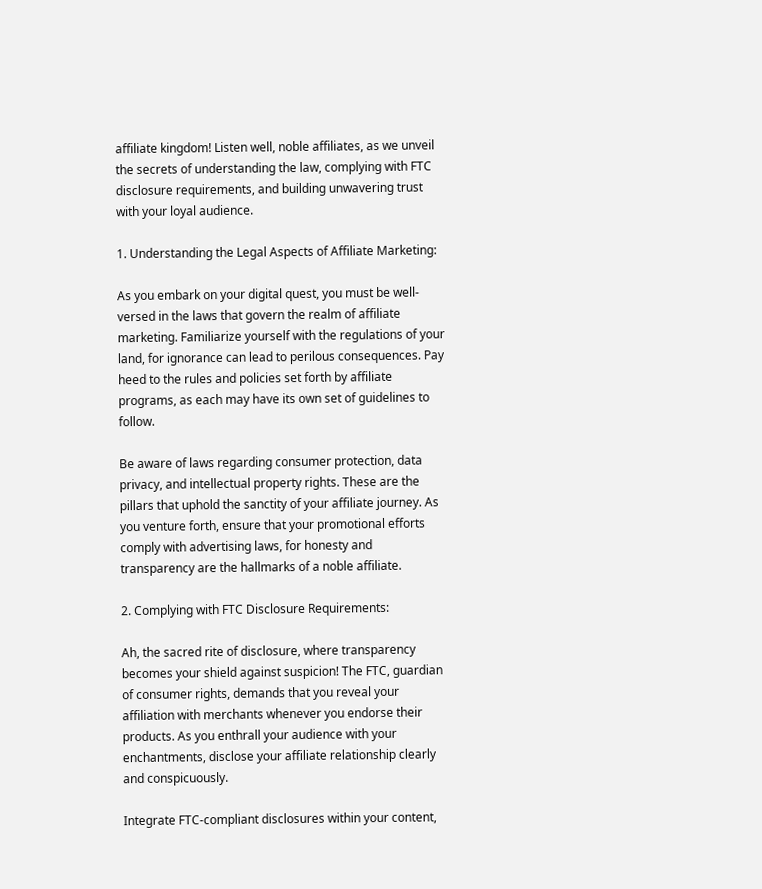affiliate kingdom! Listen well, noble affiliates, as we unveil the secrets of understanding the law, complying with FTC disclosure requirements, and building unwavering trust with your loyal audience.

1. Understanding the Legal Aspects of Affiliate Marketing:

As you embark on your digital quest, you must be well-versed in the laws that govern the realm of affiliate marketing. Familiarize yourself with the regulations of your land, for ignorance can lead to perilous consequences. Pay heed to the rules and policies set forth by affiliate programs, as each may have its own set of guidelines to follow.

Be aware of laws regarding consumer protection, data privacy, and intellectual property rights. These are the pillars that uphold the sanctity of your affiliate journey. As you venture forth, ensure that your promotional efforts comply with advertising laws, for honesty and transparency are the hallmarks of a noble affiliate.

2. Complying with FTC Disclosure Requirements:

Ah, the sacred rite of disclosure, where transparency becomes your shield against suspicion! The FTC, guardian of consumer rights, demands that you reveal your affiliation with merchants whenever you endorse their products. As you enthrall your audience with your enchantments, disclose your affiliate relationship clearly and conspicuously.

Integrate FTC-compliant disclosures within your content,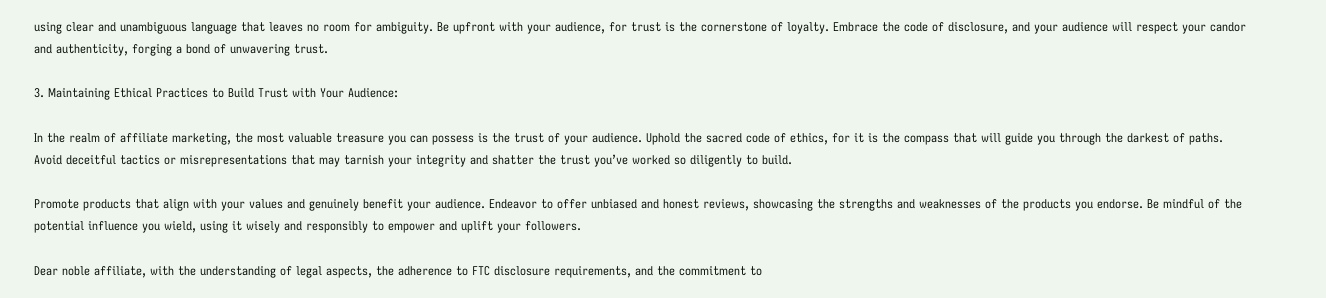using clear and unambiguous language that leaves no room for ambiguity. Be upfront with your audience, for trust is the cornerstone of loyalty. Embrace the code of disclosure, and your audience will respect your candor and authenticity, forging a bond of unwavering trust.

3. Maintaining Ethical Practices to Build Trust with Your Audience:

In the realm of affiliate marketing, the most valuable treasure you can possess is the trust of your audience. Uphold the sacred code of ethics, for it is the compass that will guide you through the darkest of paths. Avoid deceitful tactics or misrepresentations that may tarnish your integrity and shatter the trust you’ve worked so diligently to build.

Promote products that align with your values and genuinely benefit your audience. Endeavor to offer unbiased and honest reviews, showcasing the strengths and weaknesses of the products you endorse. Be mindful of the potential influence you wield, using it wisely and responsibly to empower and uplift your followers.

Dear noble affiliate, with the understanding of legal aspects, the adherence to FTC disclosure requirements, and the commitment to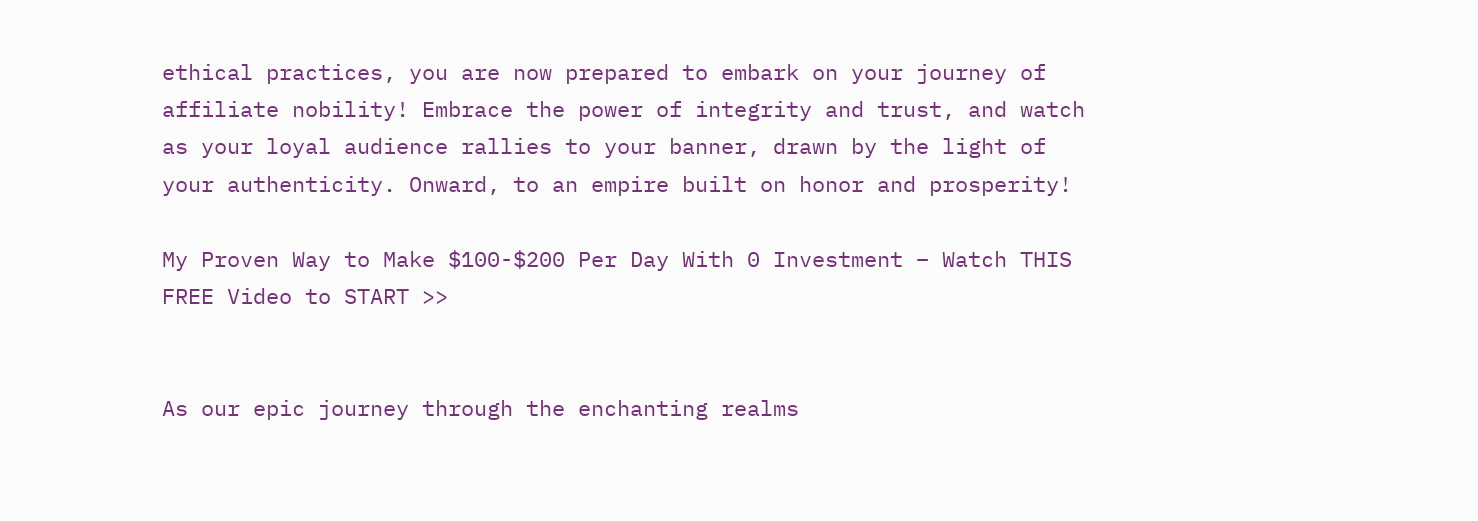ethical practices, you are now prepared to embark on your journey of affiliate nobility! Embrace the power of integrity and trust, and watch as your loyal audience rallies to your banner, drawn by the light of your authenticity. Onward, to an empire built on honor and prosperity!

My Proven Way to Make $100-$200 Per Day With 0 Investment – Watch THIS FREE Video to START >>


As our epic journey through the enchanting realms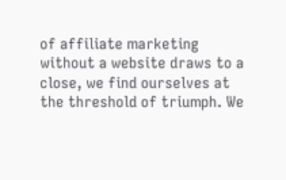of affiliate marketing without a website draws to a close, we find ourselves at the threshold of triumph. We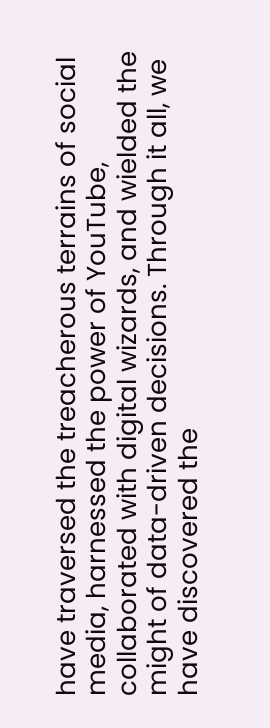have traversed the treacherous terrains of social media, harnessed the power of YouTube, collaborated with digital wizards, and wielded the might of data-driven decisions. Through it all, we have discovered the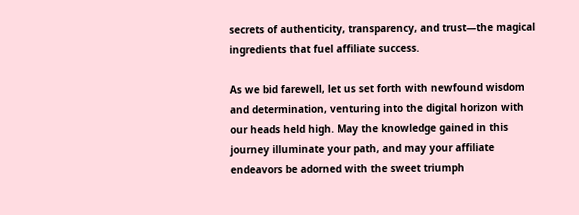secrets of authenticity, transparency, and trust—the magical ingredients that fuel affiliate success.

As we bid farewell, let us set forth with newfound wisdom and determination, venturing into the digital horizon with our heads held high. May the knowledge gained in this journey illuminate your path, and may your affiliate endeavors be adorned with the sweet triumph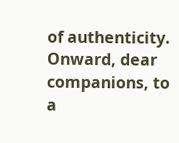of authenticity. Onward, dear companions, to a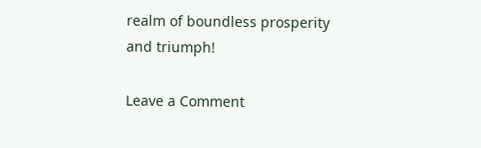realm of boundless prosperity and triumph!

Leave a Comment